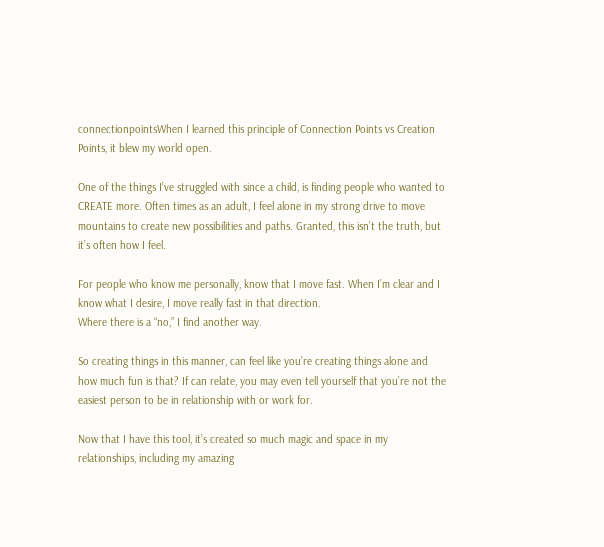connectionpointsWhen I learned this principle of Connection Points vs Creation Points, it blew my world open.

One of the things I’ve struggled with since a child, is finding people who wanted to CREATE more. Often times as an adult, I feel alone in my strong drive to move mountains to create new possibilities and paths. Granted, this isn’t the truth, but it’s often how I feel.

For people who know me personally, know that I move fast. When I’m clear and I know what I desire, I move really fast in that direction.
Where there is a “no,” I find another way.

So creating things in this manner, can feel like you’re creating things alone and how much fun is that? If can relate, you may even tell yourself that you’re not the easiest person to be in relationship with or work for.

Now that I have this tool, it’s created so much magic and space in my relationships, including my amazing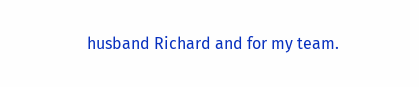husband Richard and for my team.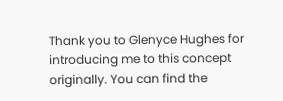Thank you to Glenyce Hughes for introducing me to this concept originally. You can find the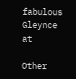fabulous Gleynce at

Other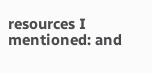resources I mentioned: and